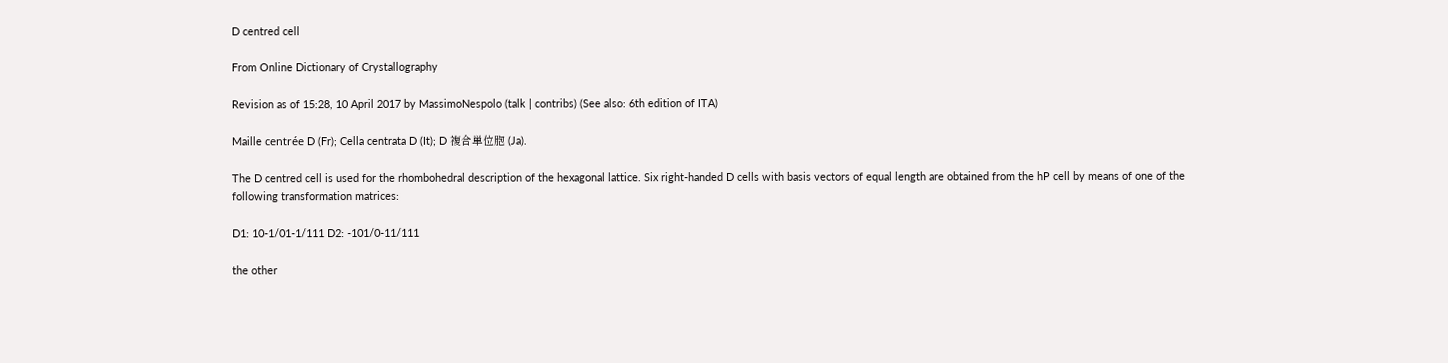D centred cell

From Online Dictionary of Crystallography

Revision as of 15:28, 10 April 2017 by MassimoNespolo (talk | contribs) (See also: 6th edition of ITA)

Maille centrée D (Fr); Cella centrata D (It); D 複合単位胞 (Ja).

The D centred cell is used for the rhombohedral description of the hexagonal lattice. Six right-handed D cells with basis vectors of equal length are obtained from the hP cell by means of one of the following transformation matrices:

D1: 10-1/01-1/111 D2: -101/0-11/111

the other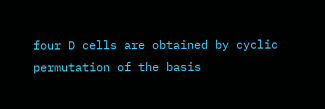four D cells are obtained by cyclic permutation of the basis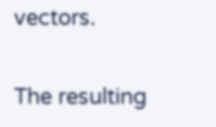vectors.

The resulting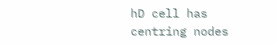hD cell has centring nodes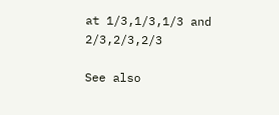at 1/3,1/3,1/3 and 2/3,2/3,2/3

See also